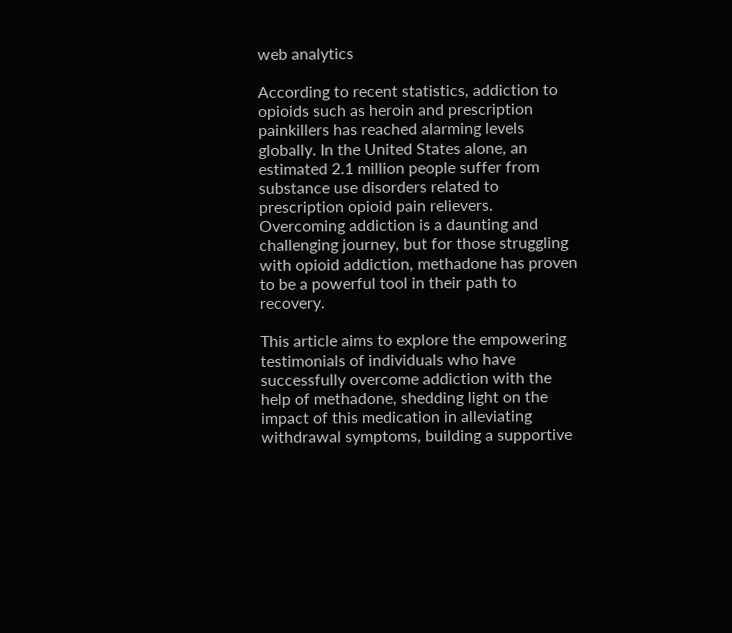web analytics

According to recent statistics, addiction to opioids such as heroin and prescription painkillers has reached alarming levels globally. In the United States alone, an estimated 2.1 million people suffer from substance use disorders related to prescription opioid pain relievers. Overcoming addiction is a daunting and challenging journey, but for those struggling with opioid addiction, methadone has proven to be a powerful tool in their path to recovery.

This article aims to explore the empowering testimonials of individuals who have successfully overcome addiction with the help of methadone, shedding light on the impact of this medication in alleviating withdrawal symptoms, building a supportive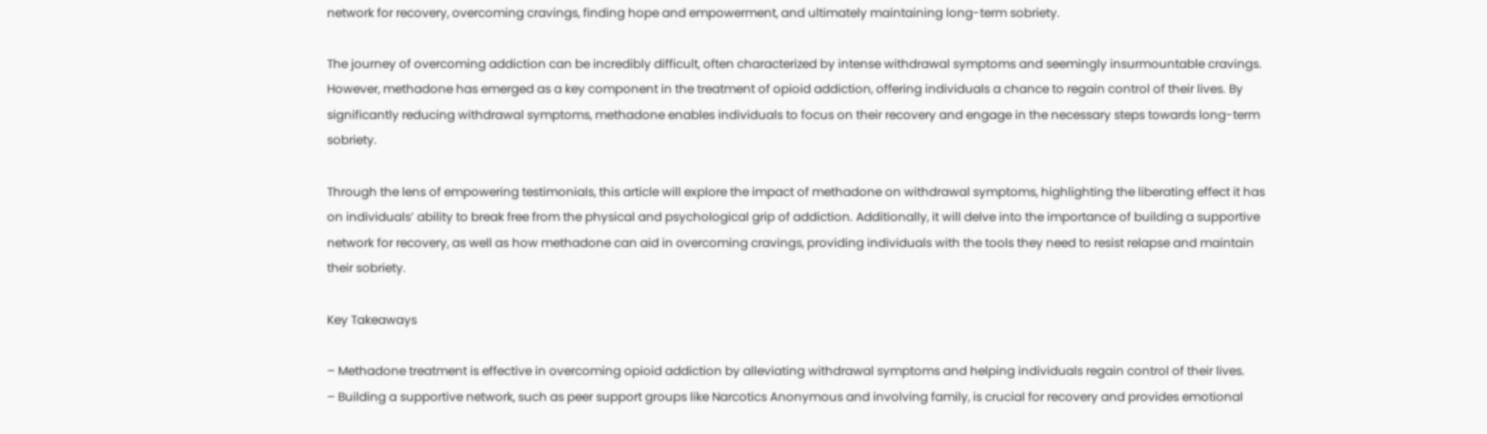network for recovery, overcoming cravings, finding hope and empowerment, and ultimately maintaining long-term sobriety.

The journey of overcoming addiction can be incredibly difficult, often characterized by intense withdrawal symptoms and seemingly insurmountable cravings. However, methadone has emerged as a key component in the treatment of opioid addiction, offering individuals a chance to regain control of their lives. By significantly reducing withdrawal symptoms, methadone enables individuals to focus on their recovery and engage in the necessary steps towards long-term sobriety.

Through the lens of empowering testimonials, this article will explore the impact of methadone on withdrawal symptoms, highlighting the liberating effect it has on individuals’ ability to break free from the physical and psychological grip of addiction. Additionally, it will delve into the importance of building a supportive network for recovery, as well as how methadone can aid in overcoming cravings, providing individuals with the tools they need to resist relapse and maintain their sobriety.

Key Takeaways

– Methadone treatment is effective in overcoming opioid addiction by alleviating withdrawal symptoms and helping individuals regain control of their lives.
– Building a supportive network, such as peer support groups like Narcotics Anonymous and involving family, is crucial for recovery and provides emotional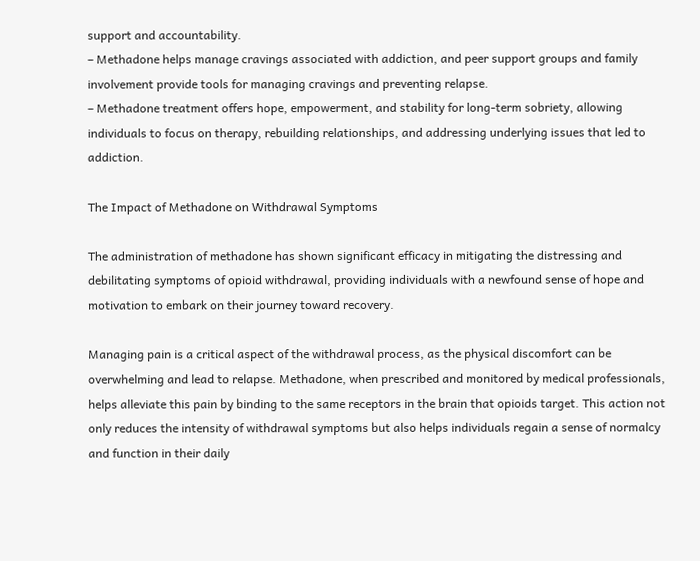support and accountability.
– Methadone helps manage cravings associated with addiction, and peer support groups and family involvement provide tools for managing cravings and preventing relapse.
– Methadone treatment offers hope, empowerment, and stability for long-term sobriety, allowing individuals to focus on therapy, rebuilding relationships, and addressing underlying issues that led to addiction.

The Impact of Methadone on Withdrawal Symptoms

The administration of methadone has shown significant efficacy in mitigating the distressing and debilitating symptoms of opioid withdrawal, providing individuals with a newfound sense of hope and motivation to embark on their journey toward recovery.

Managing pain is a critical aspect of the withdrawal process, as the physical discomfort can be overwhelming and lead to relapse. Methadone, when prescribed and monitored by medical professionals, helps alleviate this pain by binding to the same receptors in the brain that opioids target. This action not only reduces the intensity of withdrawal symptoms but also helps individuals regain a sense of normalcy and function in their daily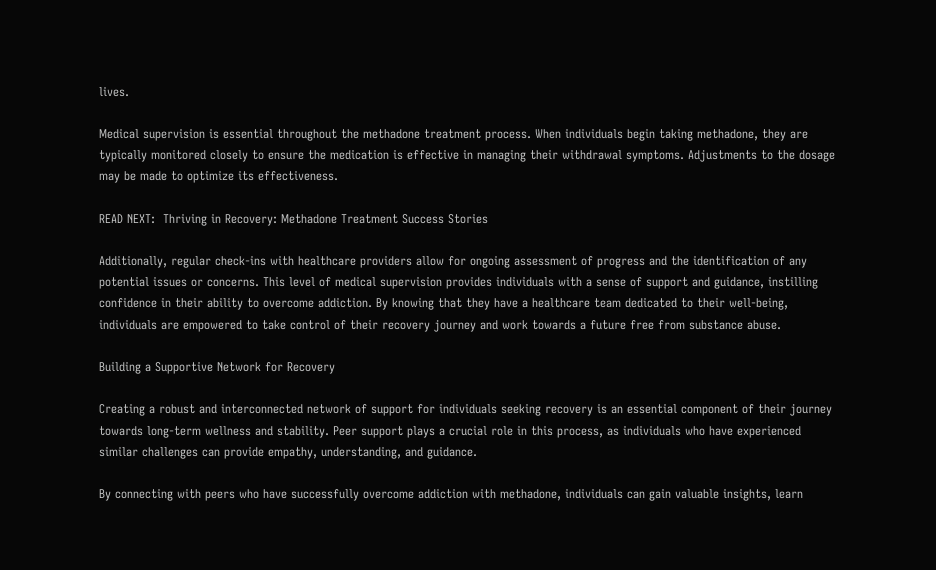lives.

Medical supervision is essential throughout the methadone treatment process. When individuals begin taking methadone, they are typically monitored closely to ensure the medication is effective in managing their withdrawal symptoms. Adjustments to the dosage may be made to optimize its effectiveness.

READ NEXT:  Thriving in Recovery: Methadone Treatment Success Stories

Additionally, regular check-ins with healthcare providers allow for ongoing assessment of progress and the identification of any potential issues or concerns. This level of medical supervision provides individuals with a sense of support and guidance, instilling confidence in their ability to overcome addiction. By knowing that they have a healthcare team dedicated to their well-being, individuals are empowered to take control of their recovery journey and work towards a future free from substance abuse.

Building a Supportive Network for Recovery

Creating a robust and interconnected network of support for individuals seeking recovery is an essential component of their journey towards long-term wellness and stability. Peer support plays a crucial role in this process, as individuals who have experienced similar challenges can provide empathy, understanding, and guidance.

By connecting with peers who have successfully overcome addiction with methadone, individuals can gain valuable insights, learn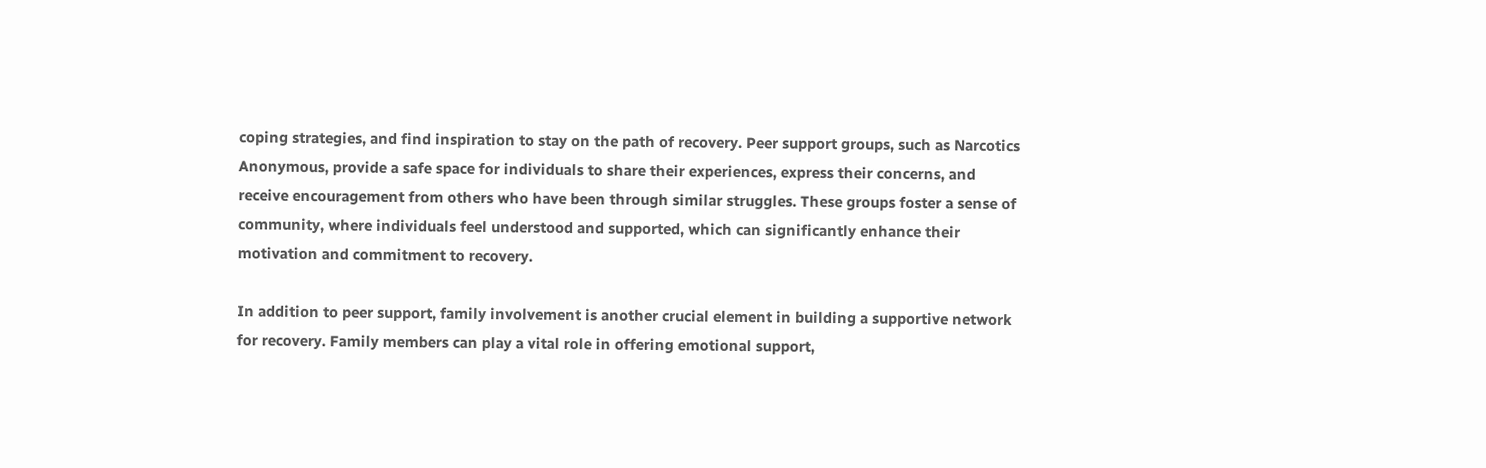coping strategies, and find inspiration to stay on the path of recovery. Peer support groups, such as Narcotics Anonymous, provide a safe space for individuals to share their experiences, express their concerns, and receive encouragement from others who have been through similar struggles. These groups foster a sense of community, where individuals feel understood and supported, which can significantly enhance their motivation and commitment to recovery.

In addition to peer support, family involvement is another crucial element in building a supportive network for recovery. Family members can play a vital role in offering emotional support,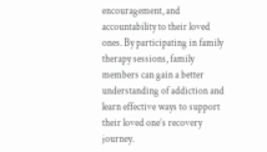encouragement, and accountability to their loved ones. By participating in family therapy sessions, family members can gain a better understanding of addiction and learn effective ways to support their loved one’s recovery journey.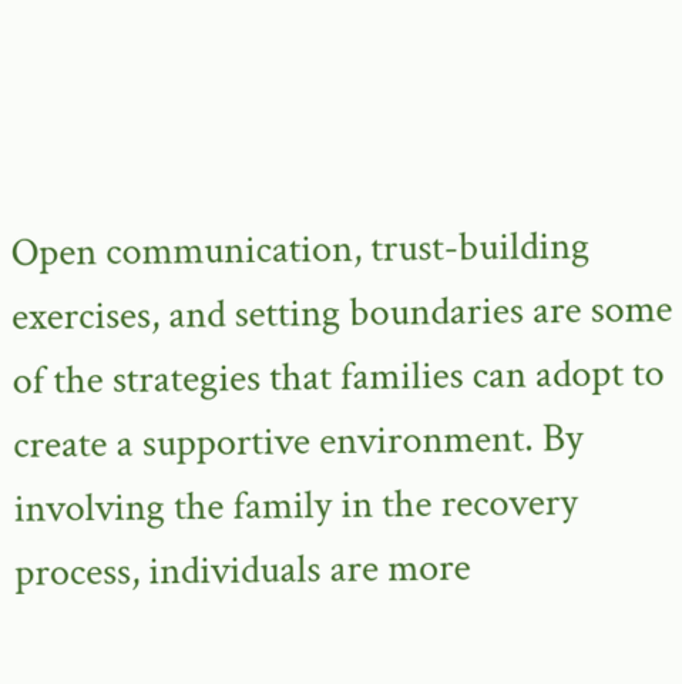Open communication, trust-building exercises, and setting boundaries are some of the strategies that families can adopt to create a supportive environment. By involving the family in the recovery process, individuals are more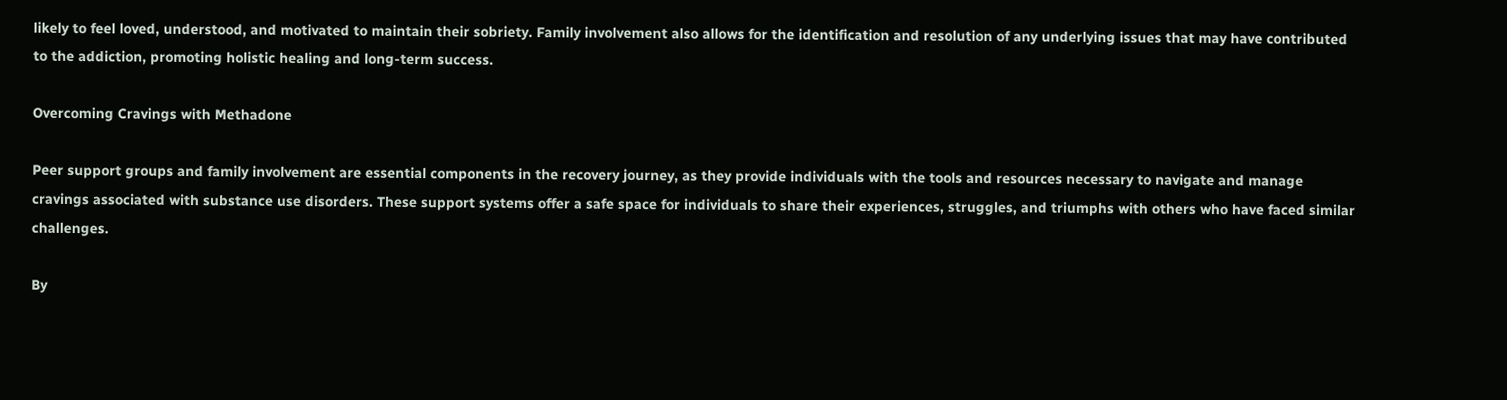likely to feel loved, understood, and motivated to maintain their sobriety. Family involvement also allows for the identification and resolution of any underlying issues that may have contributed to the addiction, promoting holistic healing and long-term success.

Overcoming Cravings with Methadone

Peer support groups and family involvement are essential components in the recovery journey, as they provide individuals with the tools and resources necessary to navigate and manage cravings associated with substance use disorders. These support systems offer a safe space for individuals to share their experiences, struggles, and triumphs with others who have faced similar challenges.

By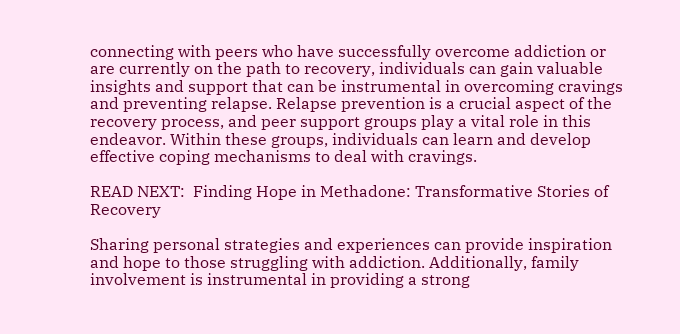connecting with peers who have successfully overcome addiction or are currently on the path to recovery, individuals can gain valuable insights and support that can be instrumental in overcoming cravings and preventing relapse. Relapse prevention is a crucial aspect of the recovery process, and peer support groups play a vital role in this endeavor. Within these groups, individuals can learn and develop effective coping mechanisms to deal with cravings.

READ NEXT:  Finding Hope in Methadone: Transformative Stories of Recovery

Sharing personal strategies and experiences can provide inspiration and hope to those struggling with addiction. Additionally, family involvement is instrumental in providing a strong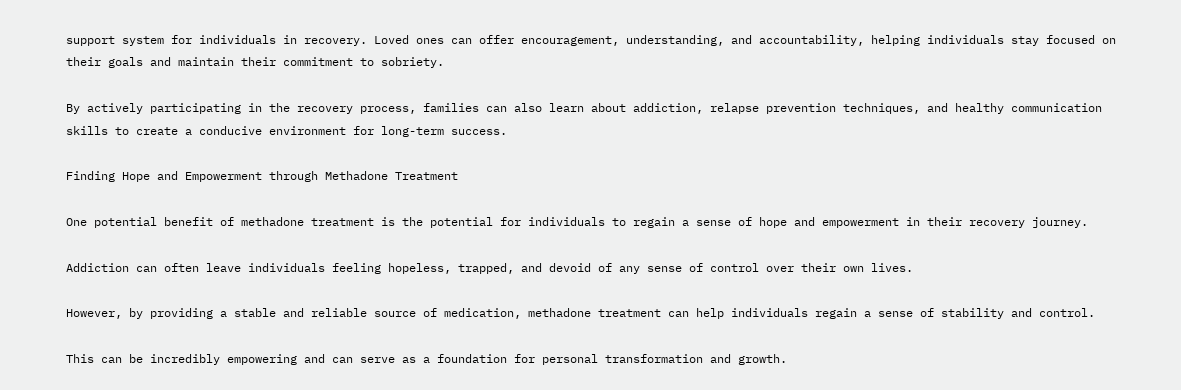support system for individuals in recovery. Loved ones can offer encouragement, understanding, and accountability, helping individuals stay focused on their goals and maintain their commitment to sobriety.

By actively participating in the recovery process, families can also learn about addiction, relapse prevention techniques, and healthy communication skills to create a conducive environment for long-term success.

Finding Hope and Empowerment through Methadone Treatment

One potential benefit of methadone treatment is the potential for individuals to regain a sense of hope and empowerment in their recovery journey.

Addiction can often leave individuals feeling hopeless, trapped, and devoid of any sense of control over their own lives.

However, by providing a stable and reliable source of medication, methadone treatment can help individuals regain a sense of stability and control.

This can be incredibly empowering and can serve as a foundation for personal transformation and growth.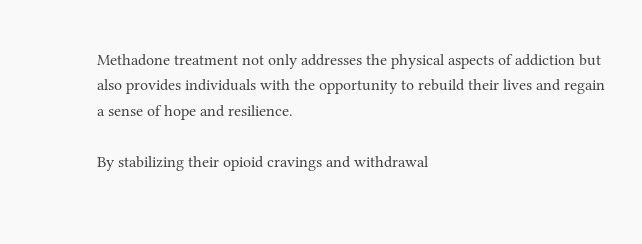Methadone treatment not only addresses the physical aspects of addiction but also provides individuals with the opportunity to rebuild their lives and regain a sense of hope and resilience.

By stabilizing their opioid cravings and withdrawal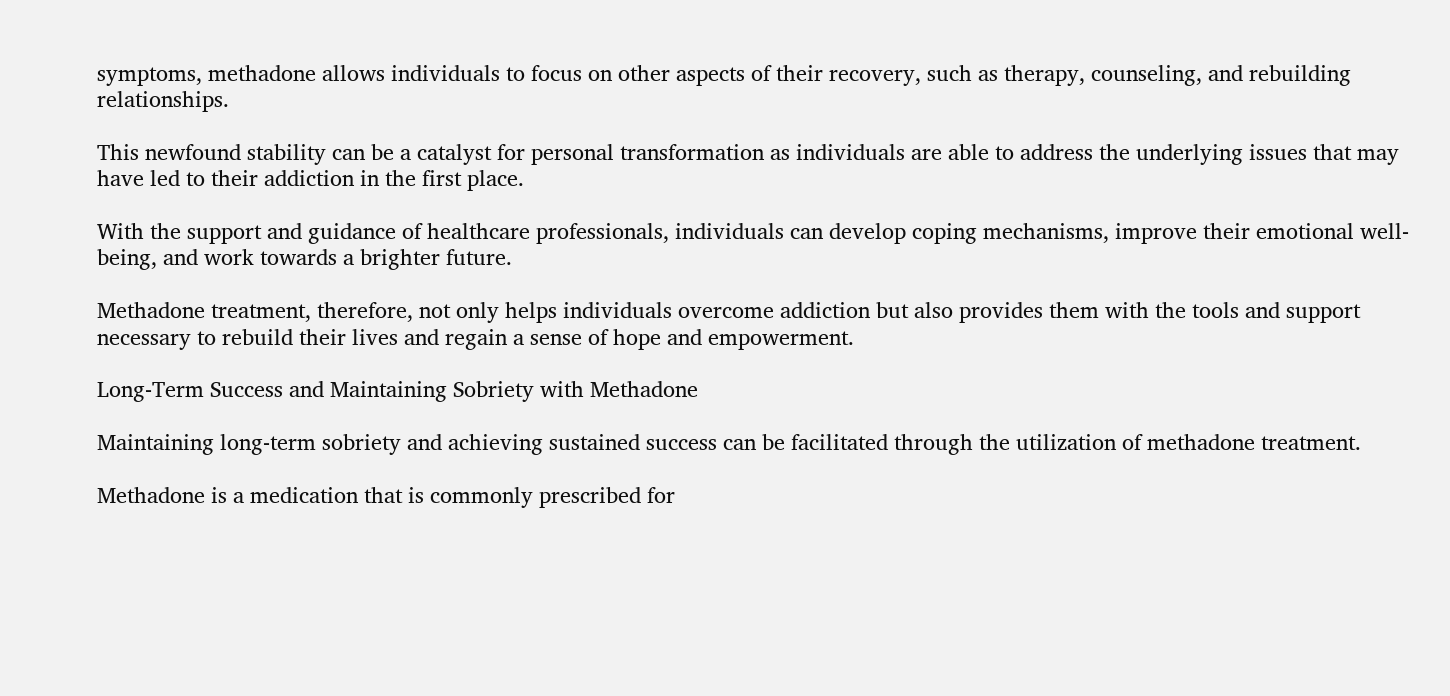symptoms, methadone allows individuals to focus on other aspects of their recovery, such as therapy, counseling, and rebuilding relationships.

This newfound stability can be a catalyst for personal transformation as individuals are able to address the underlying issues that may have led to their addiction in the first place.

With the support and guidance of healthcare professionals, individuals can develop coping mechanisms, improve their emotional well-being, and work towards a brighter future.

Methadone treatment, therefore, not only helps individuals overcome addiction but also provides them with the tools and support necessary to rebuild their lives and regain a sense of hope and empowerment.

Long-Term Success and Maintaining Sobriety with Methadone

Maintaining long-term sobriety and achieving sustained success can be facilitated through the utilization of methadone treatment.

Methadone is a medication that is commonly prescribed for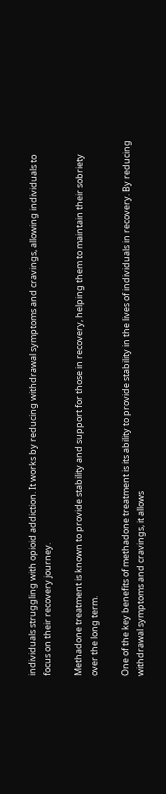individuals struggling with opioid addiction. It works by reducing withdrawal symptoms and cravings, allowing individuals to focus on their recovery journey.

Methadone treatment is known to provide stability and support for those in recovery, helping them to maintain their sobriety over the long term.

One of the key benefits of methadone treatment is its ability to provide stability in the lives of individuals in recovery. By reducing withdrawal symptoms and cravings, it allows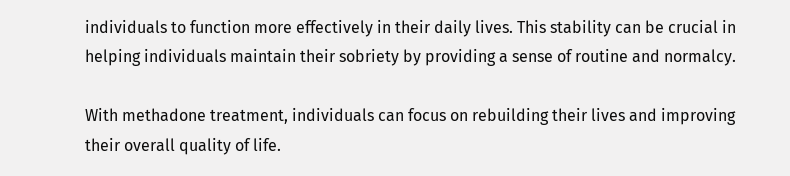individuals to function more effectively in their daily lives. This stability can be crucial in helping individuals maintain their sobriety by providing a sense of routine and normalcy.

With methadone treatment, individuals can focus on rebuilding their lives and improving their overall quality of life.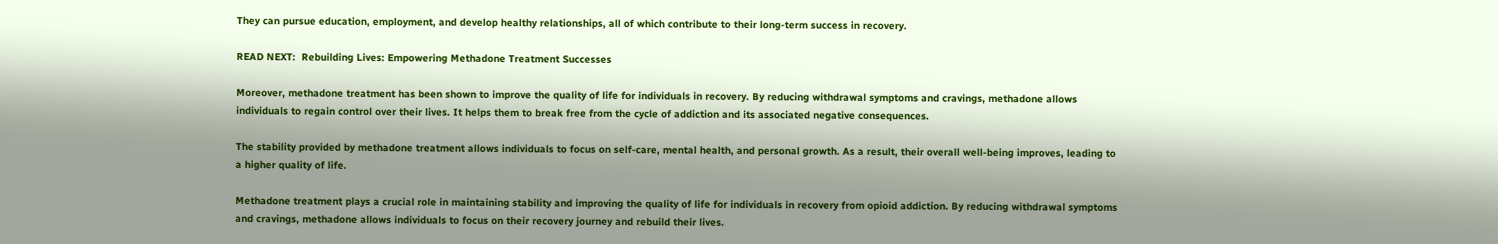They can pursue education, employment, and develop healthy relationships, all of which contribute to their long-term success in recovery.

READ NEXT:  Rebuilding Lives: Empowering Methadone Treatment Successes

Moreover, methadone treatment has been shown to improve the quality of life for individuals in recovery. By reducing withdrawal symptoms and cravings, methadone allows individuals to regain control over their lives. It helps them to break free from the cycle of addiction and its associated negative consequences.

The stability provided by methadone treatment allows individuals to focus on self-care, mental health, and personal growth. As a result, their overall well-being improves, leading to a higher quality of life.

Methadone treatment plays a crucial role in maintaining stability and improving the quality of life for individuals in recovery from opioid addiction. By reducing withdrawal symptoms and cravings, methadone allows individuals to focus on their recovery journey and rebuild their lives.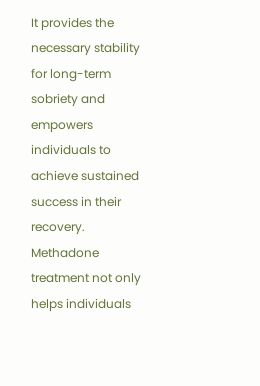It provides the necessary stability for long-term sobriety and empowers individuals to achieve sustained success in their recovery. Methadone treatment not only helps individuals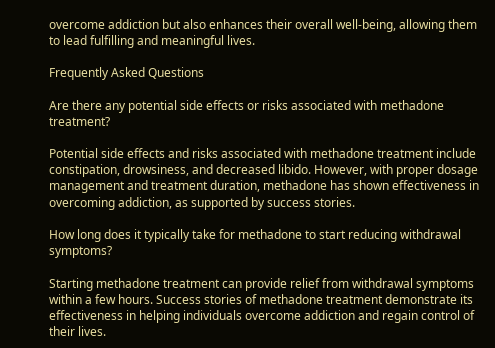overcome addiction but also enhances their overall well-being, allowing them to lead fulfilling and meaningful lives.

Frequently Asked Questions

Are there any potential side effects or risks associated with methadone treatment?

Potential side effects and risks associated with methadone treatment include constipation, drowsiness, and decreased libido. However, with proper dosage management and treatment duration, methadone has shown effectiveness in overcoming addiction, as supported by success stories.

How long does it typically take for methadone to start reducing withdrawal symptoms?

Starting methadone treatment can provide relief from withdrawal symptoms within a few hours. Success stories of methadone treatment demonstrate its effectiveness in helping individuals overcome addiction and regain control of their lives.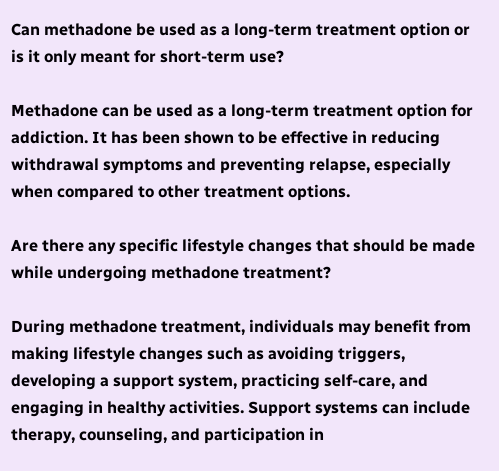Can methadone be used as a long-term treatment option or is it only meant for short-term use?

Methadone can be used as a long-term treatment option for addiction. It has been shown to be effective in reducing withdrawal symptoms and preventing relapse, especially when compared to other treatment options.

Are there any specific lifestyle changes that should be made while undergoing methadone treatment?

During methadone treatment, individuals may benefit from making lifestyle changes such as avoiding triggers, developing a support system, practicing self-care, and engaging in healthy activities. Support systems can include therapy, counseling, and participation in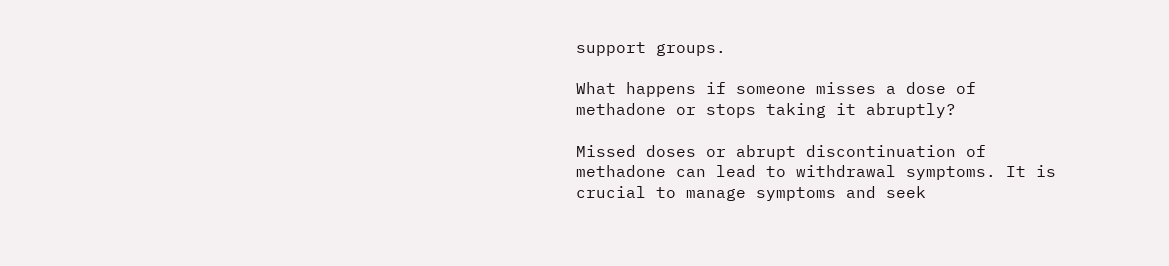support groups.

What happens if someone misses a dose of methadone or stops taking it abruptly?

Missed doses or abrupt discontinuation of methadone can lead to withdrawal symptoms. It is crucial to manage symptoms and seek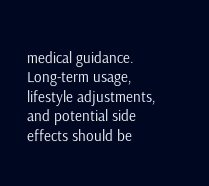medical guidance. Long-term usage, lifestyle adjustments, and potential side effects should be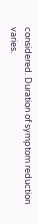considered. Duration of symptom reduction varies.